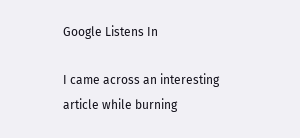Google Listens In

I came across an interesting article while burning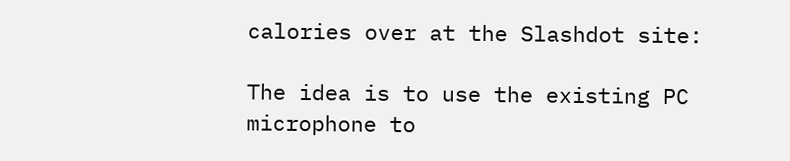calories over at the Slashdot site:

The idea is to use the existing PC microphone to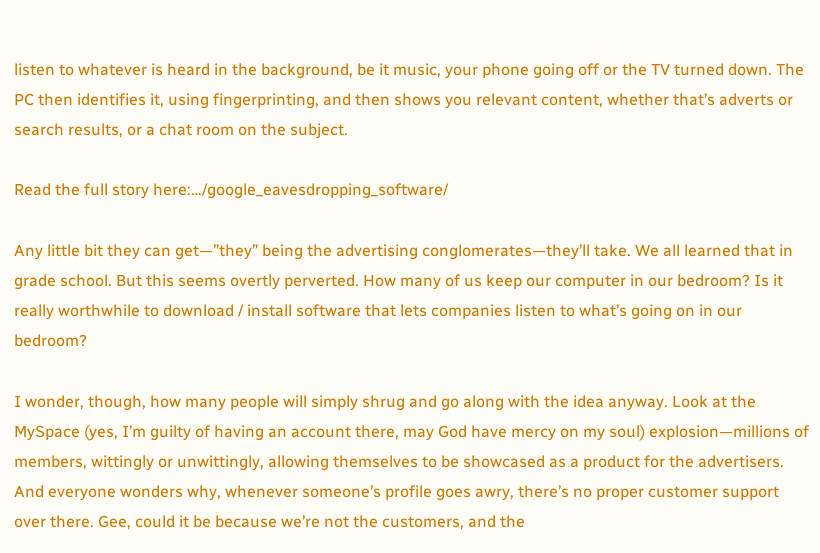listen to whatever is heard in the background, be it music, your phone going off or the TV turned down. The PC then identifies it, using fingerprinting, and then shows you relevant content, whether that’s adverts or search results, or a chat room on the subject.

Read the full story here:…/google_eavesdropping_software/

Any little bit they can get—”they” being the advertising conglomerates—they’ll take. We all learned that in grade school. But this seems overtly perverted. How many of us keep our computer in our bedroom? Is it really worthwhile to download / install software that lets companies listen to what’s going on in our bedroom?

I wonder, though, how many people will simply shrug and go along with the idea anyway. Look at the MySpace (yes, I’m guilty of having an account there, may God have mercy on my soul) explosion—millions of members, wittingly or unwittingly, allowing themselves to be showcased as a product for the advertisers. And everyone wonders why, whenever someone’s profile goes awry, there’s no proper customer support over there. Gee, could it be because we’re not the customers, and the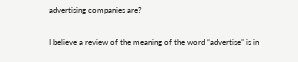advertising companies are?

I believe a review of the meaning of the word “advertise” is in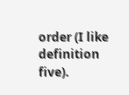order (I like definition five).